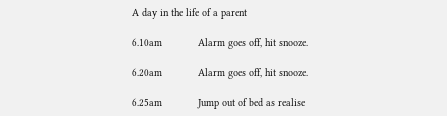A day in the life of a parent

6.10am            Alarm goes off, hit snooze.

6.20am            Alarm goes off, hit snooze.

6.25am            Jump out of bed as realise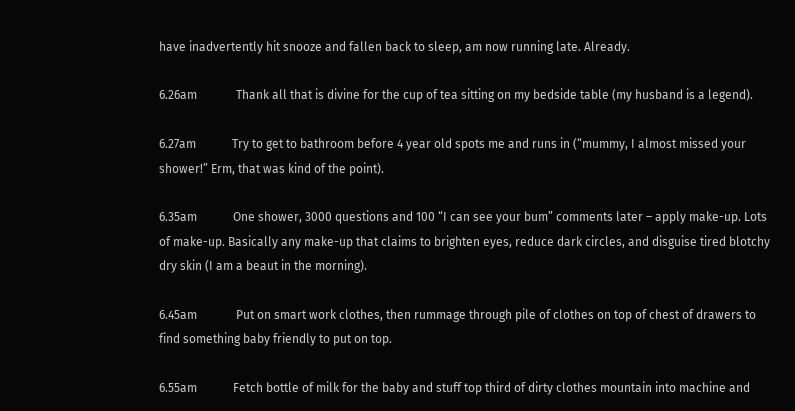have inadvertently hit snooze and fallen back to sleep, am now running late. Already.

6.26am             Thank all that is divine for the cup of tea sitting on my bedside table (my husband is a legend).

6.27am            Try to get to bathroom before 4 year old spots me and runs in (“mummy, I almost missed your shower!” Erm, that was kind of the point).

6.35am            One shower, 3000 questions and 100 “I can see your bum” comments later – apply make-up. Lots of make-up. Basically any make-up that claims to brighten eyes, reduce dark circles, and disguise tired blotchy dry skin (I am a beaut in the morning).

6.45am             Put on smart work clothes, then rummage through pile of clothes on top of chest of drawers to find something baby friendly to put on top.

6.55am            Fetch bottle of milk for the baby and stuff top third of dirty clothes mountain into machine and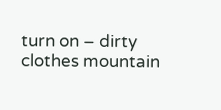turn on – dirty clothes mountain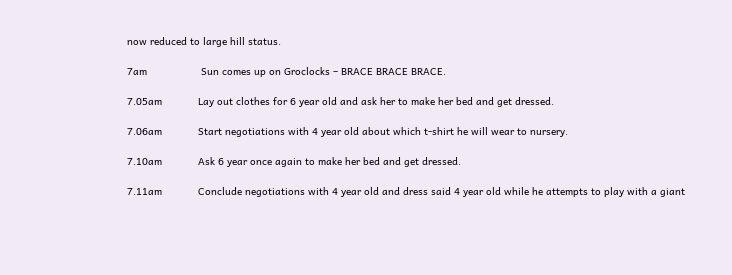now reduced to large hill status.

7am                  Sun comes up on Groclocks – BRACE BRACE BRACE.

7.05am            Lay out clothes for 6 year old and ask her to make her bed and get dressed.

7.06am            Start negotiations with 4 year old about which t-shirt he will wear to nursery.

7.10am            Ask 6 year once again to make her bed and get dressed.

7.11am            Conclude negotiations with 4 year old and dress said 4 year old while he attempts to play with a giant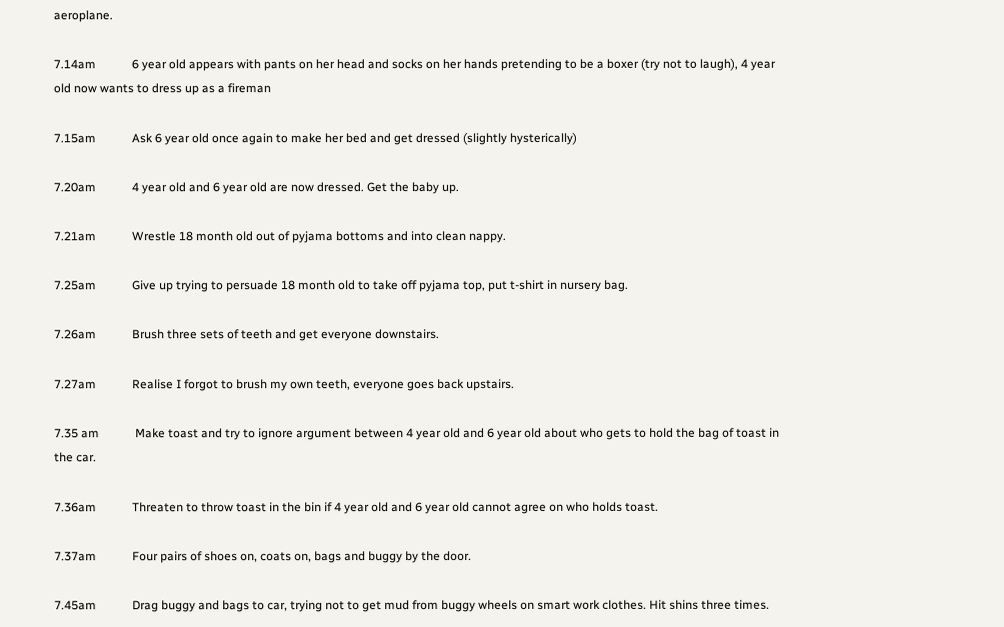aeroplane.

7.14am            6 year old appears with pants on her head and socks on her hands pretending to be a boxer (try not to laugh), 4 year old now wants to dress up as a fireman

7.15am            Ask 6 year old once again to make her bed and get dressed (slightly hysterically)

7.20am            4 year old and 6 year old are now dressed. Get the baby up.

7.21am            Wrestle 18 month old out of pyjama bottoms and into clean nappy.

7.25am            Give up trying to persuade 18 month old to take off pyjama top, put t-shirt in nursery bag.

7.26am            Brush three sets of teeth and get everyone downstairs.

7.27am            Realise I forgot to brush my own teeth, everyone goes back upstairs.

7.35 am            Make toast and try to ignore argument between 4 year old and 6 year old about who gets to hold the bag of toast in the car.

7.36am            Threaten to throw toast in the bin if 4 year old and 6 year old cannot agree on who holds toast.

7.37am            Four pairs of shoes on, coats on, bags and buggy by the door.

7.45am            Drag buggy and bags to car, trying not to get mud from buggy wheels on smart work clothes. Hit shins three times.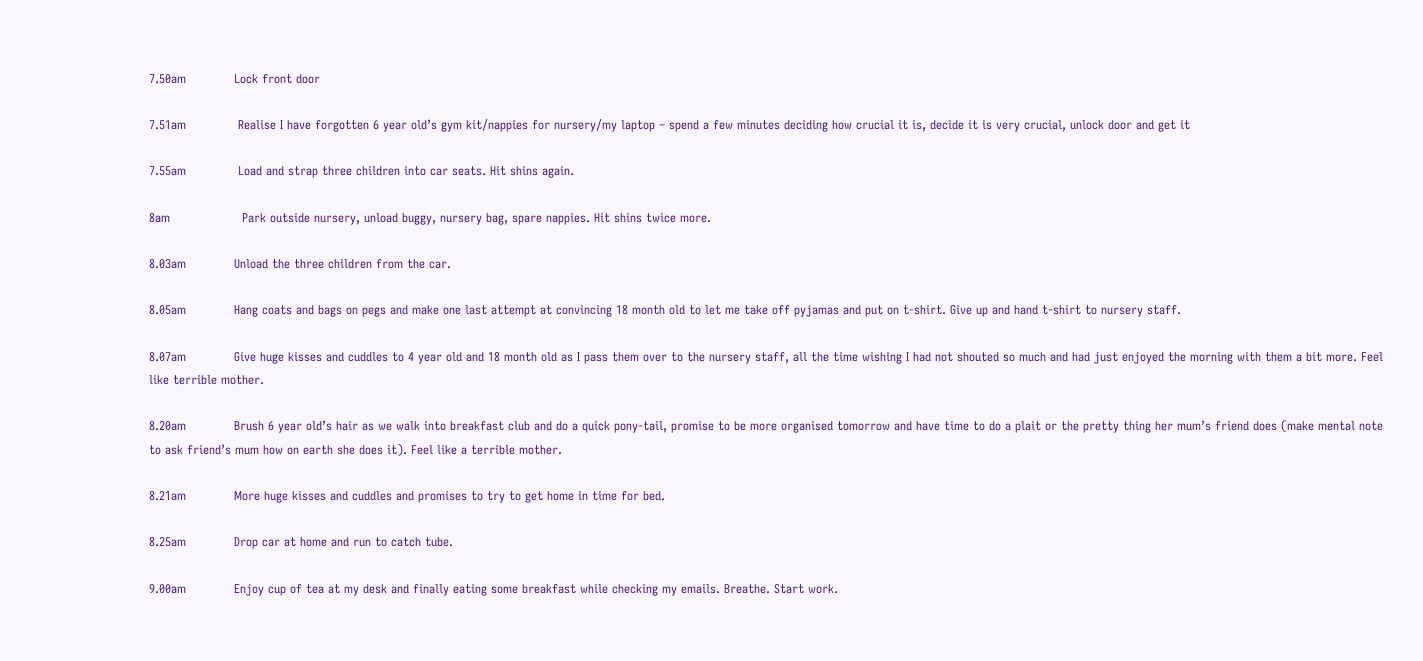7.50am            Lock front door

7.51am             Realise I have forgotten 6 year old’s gym kit/nappies for nursery/my laptop – spend a few minutes deciding how crucial it is, decide it is very crucial, unlock door and get it

7.55am             Load and strap three children into car seats. Hit shins again.

8am                  Park outside nursery, unload buggy, nursery bag, spare nappies. Hit shins twice more.

8.03am            Unload the three children from the car.

8.05am            Hang coats and bags on pegs and make one last attempt at convincing 18 month old to let me take off pyjamas and put on t-shirt. Give up and hand t-shirt to nursery staff.

8.07am            Give huge kisses and cuddles to 4 year old and 18 month old as I pass them over to the nursery staff, all the time wishing I had not shouted so much and had just enjoyed the morning with them a bit more. Feel like terrible mother.

8.20am            Brush 6 year old’s hair as we walk into breakfast club and do a quick pony-tail, promise to be more organised tomorrow and have time to do a plait or the pretty thing her mum’s friend does (make mental note to ask friend’s mum how on earth she does it). Feel like a terrible mother.

8.21am            More huge kisses and cuddles and promises to try to get home in time for bed.

8.25am            Drop car at home and run to catch tube.

9.00am            Enjoy cup of tea at my desk and finally eating some breakfast while checking my emails. Breathe. Start work.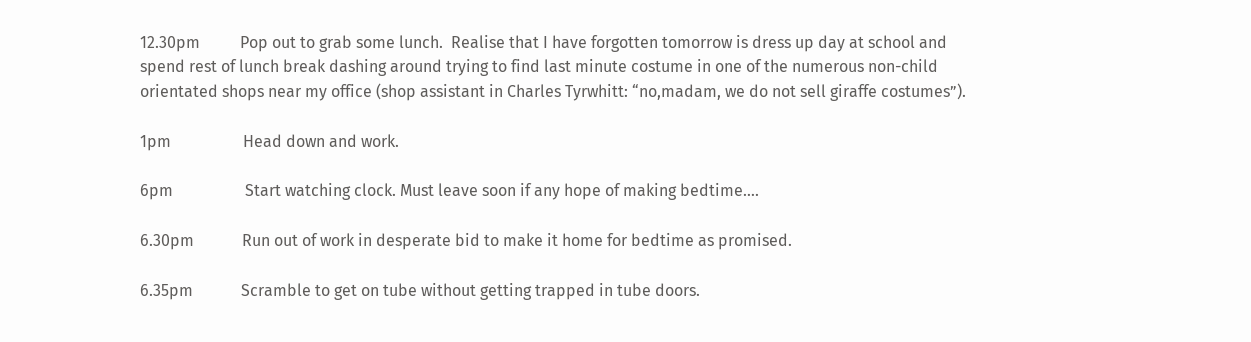12.30pm          Pop out to grab some lunch.  Realise that I have forgotten tomorrow is dress up day at school and spend rest of lunch break dashing around trying to find last minute costume in one of the numerous non-child orientated shops near my office (shop assistant in Charles Tyrwhitt: “no,madam, we do not sell giraffe costumes”).

1pm                  Head down and work.

6pm                  Start watching clock. Must leave soon if any hope of making bedtime….

6.30pm            Run out of work in desperate bid to make it home for bedtime as promised.

6.35pm            Scramble to get on tube without getting trapped in tube doors.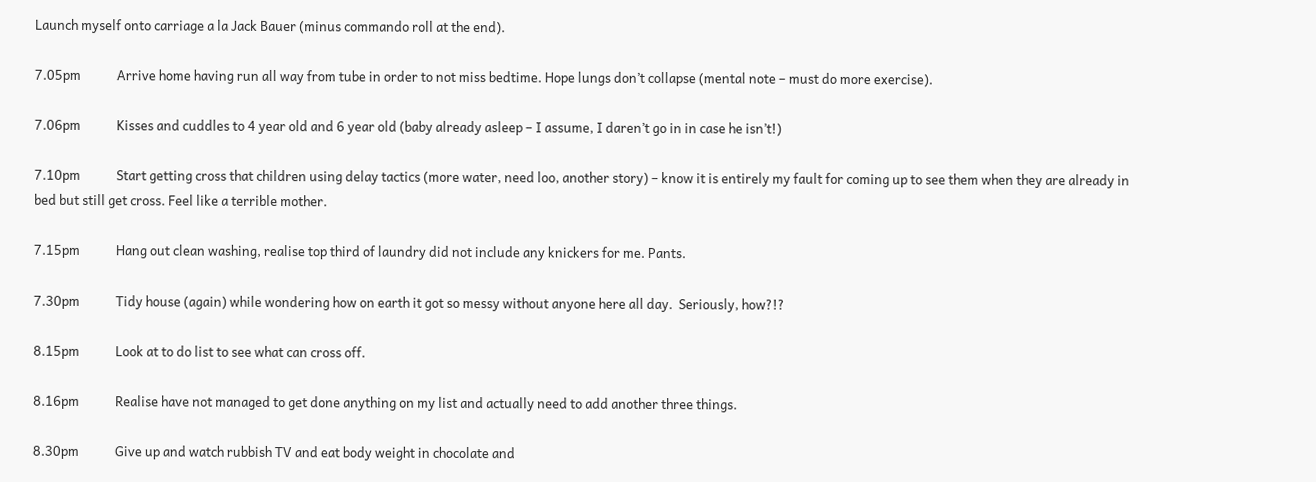Launch myself onto carriage a la Jack Bauer (minus commando roll at the end).

7.05pm            Arrive home having run all way from tube in order to not miss bedtime. Hope lungs don’t collapse (mental note – must do more exercise).

7.06pm            Kisses and cuddles to 4 year old and 6 year old (baby already asleep – I assume, I daren’t go in in case he isn’t!)

7.10pm            Start getting cross that children using delay tactics (more water, need loo, another story) – know it is entirely my fault for coming up to see them when they are already in bed but still get cross. Feel like a terrible mother.

7.15pm            Hang out clean washing, realise top third of laundry did not include any knickers for me. Pants.

7.30pm            Tidy house (again) while wondering how on earth it got so messy without anyone here all day.  Seriously, how?!?

8.15pm            Look at to do list to see what can cross off.

8.16pm            Realise have not managed to get done anything on my list and actually need to add another three things.

8.30pm            Give up and watch rubbish TV and eat body weight in chocolate and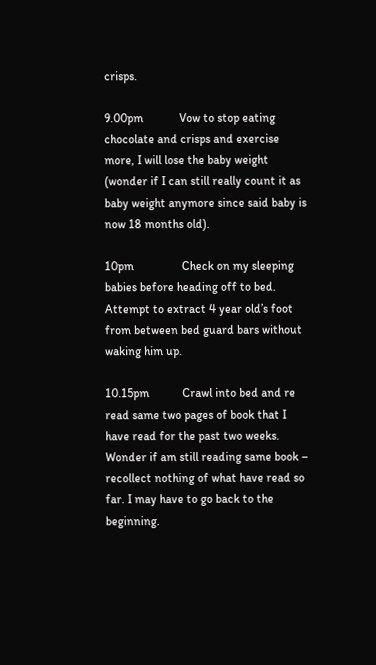crisps.

9.00pm            Vow to stop eating chocolate and crisps and exercise more, I will lose the baby weight (wonder if I can still really count it as baby weight anymore since said baby is now 18 months old).

10pm                Check on my sleeping babies before heading off to bed. Attempt to extract 4 year old’s foot from between bed guard bars without waking him up.

10.15pm           Crawl into bed and re read same two pages of book that I have read for the past two weeks. Wonder if am still reading same book – recollect nothing of what have read so far. I may have to go back to the beginning.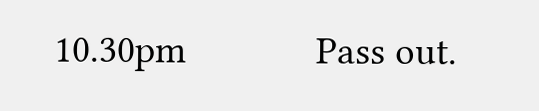10.30pm             Pass out.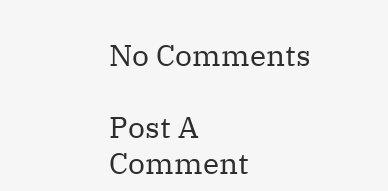No Comments

Post A Comment